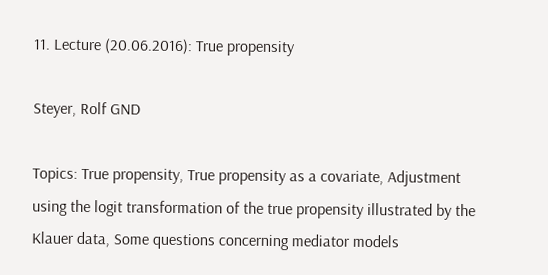11. Lecture (20.06.2016): True propensity

Steyer, Rolf GND

Topics: True propensity, True propensity as a covariate, Adjustment using the logit transformation of the true propensity illustrated by the Klauer data, Some questions concerning mediator models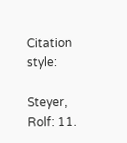Citation style:

Steyer, Rolf: 11.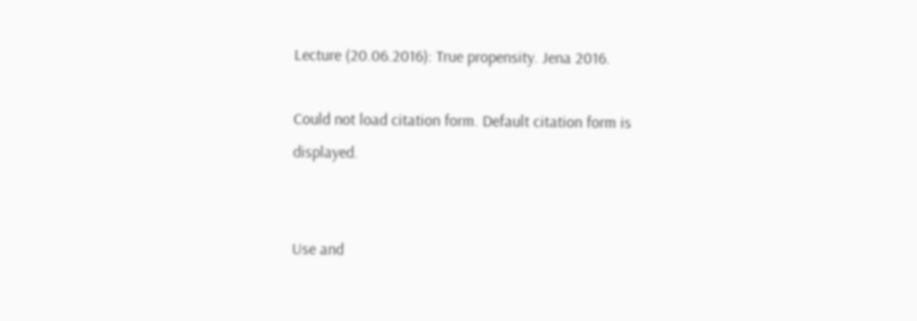Lecture (20.06.2016): True propensity. Jena 2016.

Could not load citation form. Default citation form is displayed.


Use and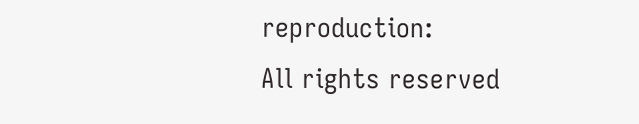reproduction:
All rights reserved